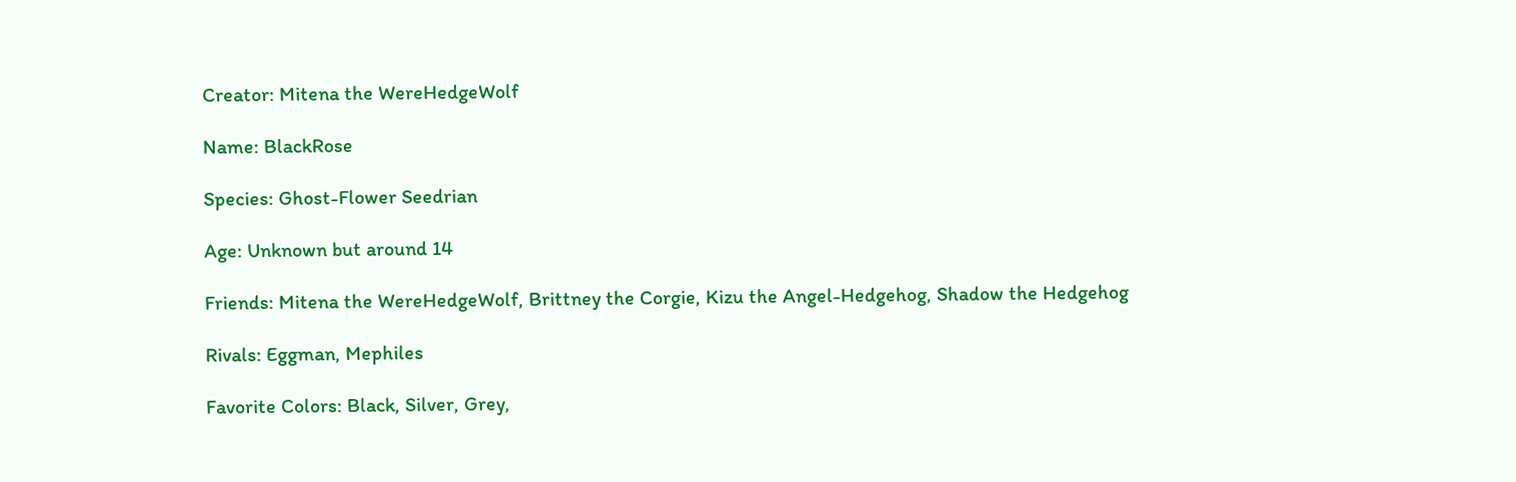Creator: Mitena the WereHedgeWolf

Name: BlackRose

Species: Ghost-Flower Seedrian

Age: Unknown but around 14

Friends: Mitena the WereHedgeWolf, Brittney the Corgie, Kizu the Angel-Hedgehog, Shadow the Hedgehog

Rivals: Eggman, Mephiles

Favorite Colors: Black, Silver, Grey,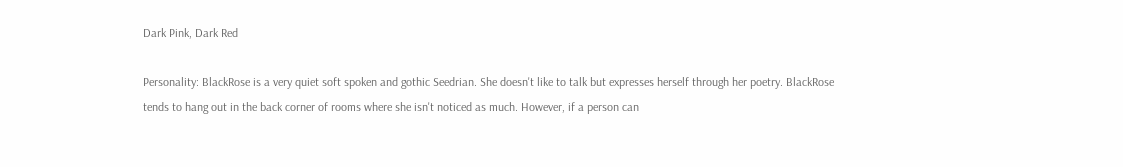Dark Pink, Dark Red

Personality: BlackRose is a very quiet soft spoken and gothic Seedrian. She doesn't like to talk but expresses herself through her poetry. BlackRose tends to hang out in the back corner of rooms where she isn't noticed as much. However, if a person can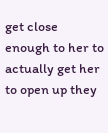get close enough to her to actually get her to open up they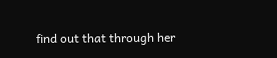find out that through her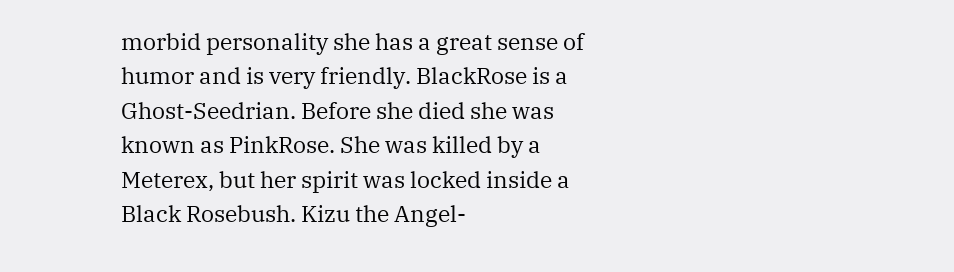morbid personality she has a great sense of humor and is very friendly. BlackRose is a Ghost-Seedrian. Before she died she was known as PinkRose. She was killed by a Meterex, but her spirit was locked inside a Black Rosebush. Kizu the Angel-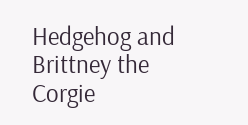Hedgehog and Brittney the Corgie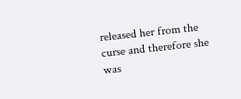released her from the curse and therefore she was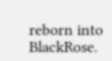reborn into BlackRose.